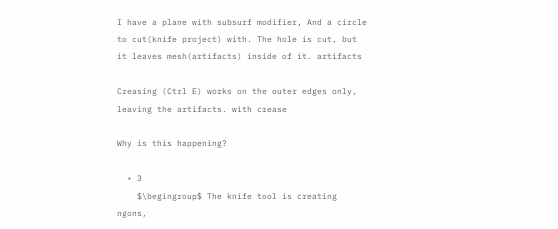I have a plane with subsurf modifier, And a circle to cut(knife project) with. The hole is cut, but it leaves mesh(artifacts) inside of it. artifacts

Creasing (Ctrl E) works on the outer edges only, leaving the artifacts. with crease

Why is this happening?

  • 3
    $\begingroup$ The knife tool is creating ngons,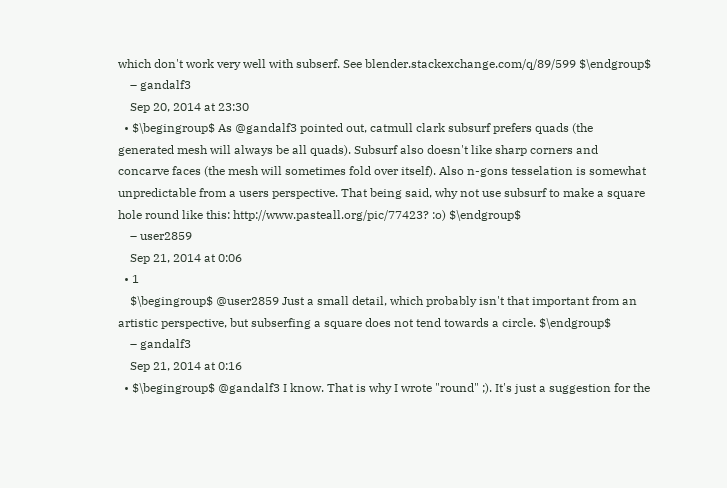which don't work very well with subserf. See blender.stackexchange.com/q/89/599 $\endgroup$
    – gandalf3
    Sep 20, 2014 at 23:30
  • $\begingroup$ As @gandalf3 pointed out, catmull clark subsurf prefers quads (the generated mesh will always be all quads). Subsurf also doesn't like sharp corners and concarve faces (the mesh will sometimes fold over itself). Also n-gons tesselation is somewhat unpredictable from a users perspective. That being said, why not use subsurf to make a square hole round like this: http://www.pasteall.org/pic/77423? :o) $\endgroup$
    – user2859
    Sep 21, 2014 at 0:06
  • 1
    $\begingroup$ @user2859 Just a small detail, which probably isn't that important from an artistic perspective, but subserfing a square does not tend towards a circle. $\endgroup$
    – gandalf3
    Sep 21, 2014 at 0:16
  • $\begingroup$ @gandalf3 I know. That is why I wrote "round" ;). It's just a suggestion for the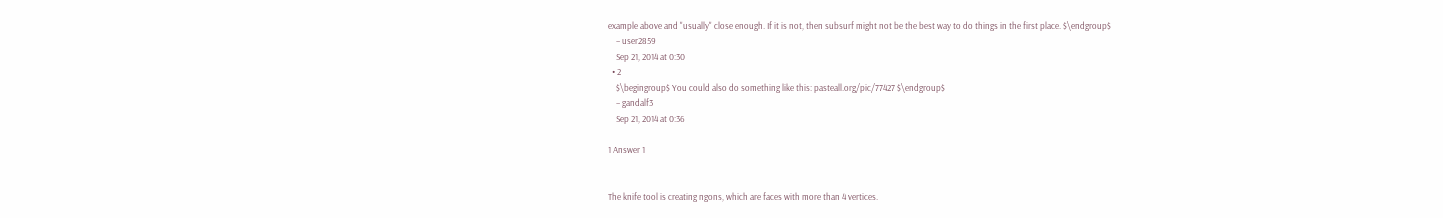example above and "usually" close enough. If it is not, then subsurf might not be the best way to do things in the first place. $\endgroup$
    – user2859
    Sep 21, 2014 at 0:30
  • 2
    $\begingroup$ You could also do something like this: pasteall.org/pic/77427 $\endgroup$
    – gandalf3
    Sep 21, 2014 at 0:36

1 Answer 1


The knife tool is creating ngons, which are faces with more than 4 vertices.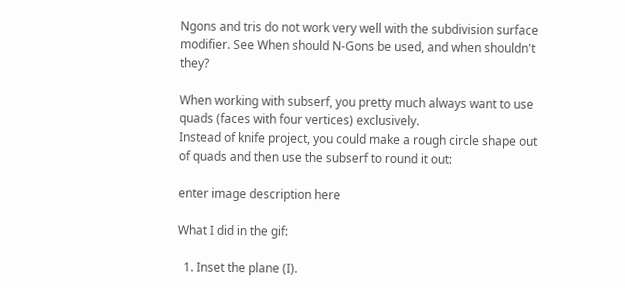Ngons and tris do not work very well with the subdivision surface modifier. See When should N-Gons be used, and when shouldn't they?

When working with subserf, you pretty much always want to use quads (faces with four vertices) exclusively.
Instead of knife project, you could make a rough circle shape out of quads and then use the subserf to round it out:

enter image description here

What I did in the gif:

  1. Inset the plane (I).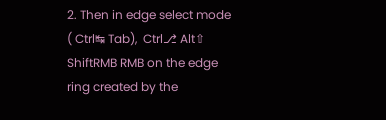2. Then in edge select mode ( Ctrl↹ Tab),  Ctrl⎇ Alt⇧ ShiftRMB RMB on the edge ring created by the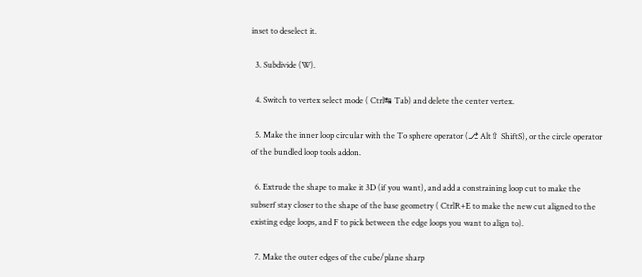inset to deselect it.

  3. Subdivide (W).

  4. Switch to vertex select mode ( Ctrl↹ Tab) and delete the center vertex.

  5. Make the inner loop circular with the To sphere operator (⎇ Alt⇧ ShiftS), or the circle operator of the bundled loop tools addon.

  6. Extrude the shape to make it 3D (if you want), and add a constraining loop cut to make the subserf stay closer to the shape of the base geometry ( CtrlR+E to make the new cut aligned to the existing edge loops, and F to pick between the edge loops you want to align to).

  7. Make the outer edges of the cube/plane sharp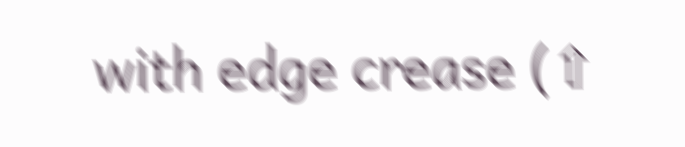with edge crease (⇧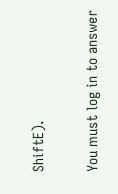ShiftE).


You must log in to answer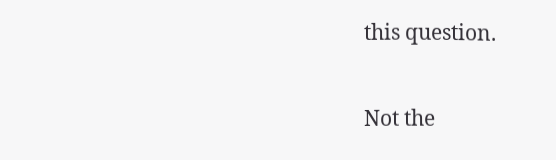this question.

Not the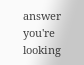answer you're looking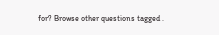for? Browse other questions tagged .